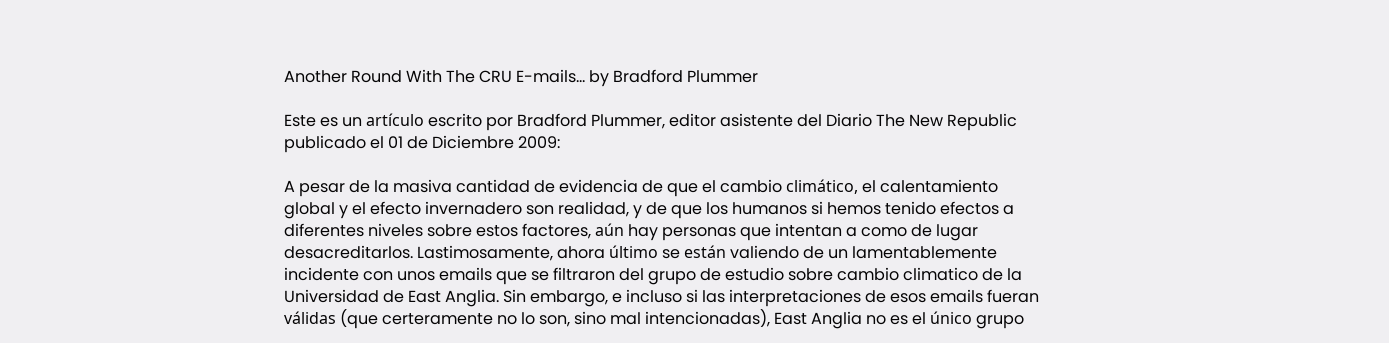Another Round With The CRU E-mails… by Bradford Plummer

Este es un artículo escrito por Bradford Plummer, editor asistente del Diario The New Republic publicado el 01 de Diciembre 2009:

A pesar de la masiva cantidad de evidencia de que el cambio climático, el calentamiento global y el efecto invernadero son realidad, y de que los humanos si hemos tenido efectos a diferentes niveles sobre estos factores, aún hay personas que intentan a como de lugar desacreditarlos. Lastimosamente, ahora último se están valiendo de un lamentablemente incidente con unos emails que se filtraron del grupo de estudio sobre cambio climatico de la Universidad de East Anglia. Sin embargo, e incluso si las interpretaciones de esos emails fueran válidas (que certeramente no lo son, sino mal intencionadas), East Anglia no es el único grupo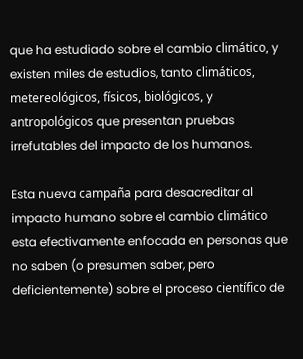que ha estudiado sobre el cambio climático, y existen miles de estudios, tanto climáticos, metereológicos, físicos, biológicos, y antropológicos que presentan pruebas irrefutables del impacto de los humanos.

Esta nueva campaña para desacreditar al impacto humano sobre el cambio climático esta efectivamente enfocada en personas que no saben (o presumen saber, pero deficientemente) sobre el proceso científico de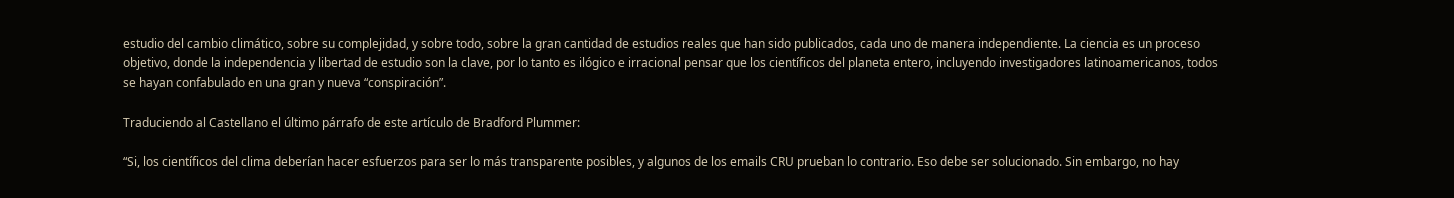estudio del cambio climático, sobre su complejidad, y sobre todo, sobre la gran cantidad de estudios reales que han sido publicados, cada uno de manera independiente. La ciencia es un proceso objetivo, donde la independencia y libertad de estudio son la clave, por lo tanto es ilógico e irracional pensar que los científicos del planeta entero, incluyendo investigadores latinoamericanos, todos se hayan confabulado en una gran y nueva “conspiración”.

Traduciendo al Castellano el último párrafo de este artículo de Bradford Plummer:

“Si, los científicos del clima deberían hacer esfuerzos para ser lo más transparente posibles, y algunos de los emails CRU prueban lo contrario. Eso debe ser solucionado. Sin embargo, no hay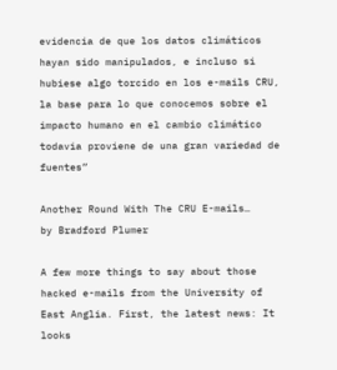evidencia de que los datos climáticos hayan sido manipulados, e incluso si hubiese algo torcido en los e-mails CRU, la base para lo que conocemos sobre el impacto humano en el cambio climático todavia proviene de una gran variedad de fuentes”

Another Round With The CRU E-mails…
by Bradford Plumer

A few more things to say about those hacked e-mails from the University of East Anglia. First, the latest news: It looks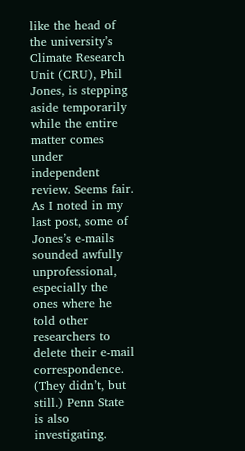like the head of the university’s Climate Research Unit (CRU), Phil Jones, is stepping aside temporarily while the entire matter comes under independent review. Seems fair. As I noted in my last post, some of Jones’s e-mails sounded awfully unprofessional, especially the ones where he told other researchers to delete their e-mail correspondence. (They didn’t, but still.) Penn State is also investigating.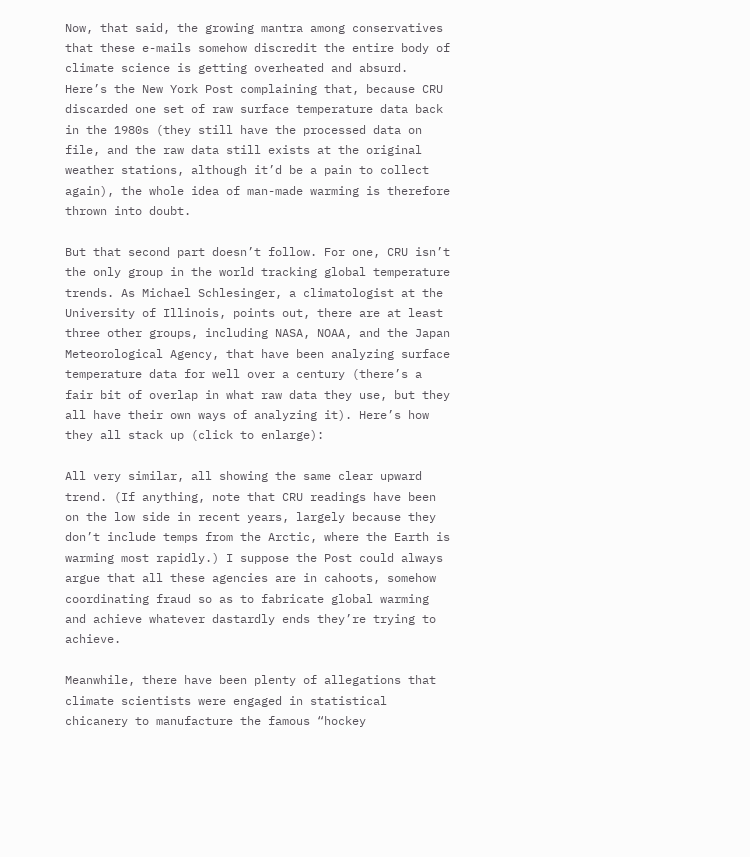Now, that said, the growing mantra among conservatives that these e-mails somehow discredit the entire body of climate science is getting overheated and absurd. Here’s the New York Post complaining that, because CRU discarded one set of raw surface temperature data back in the 1980s (they still have the processed data on file, and the raw data still exists at the original weather stations, although it’d be a pain to collect again), the whole idea of man-made warming is therefore thrown into doubt.

But that second part doesn’t follow. For one, CRU isn’t the only group in the world tracking global temperature trends. As Michael Schlesinger, a climatologist at the University of Illinois, points out, there are at least three other groups, including NASA, NOAA, and the Japan Meteorological Agency, that have been analyzing surface temperature data for well over a century (there’s a fair bit of overlap in what raw data they use, but they all have their own ways of analyzing it). Here’s how they all stack up (click to enlarge):

All very similar, all showing the same clear upward trend. (If anything, note that CRU readings have been on the low side in recent years, largely because they don’t include temps from the Arctic, where the Earth is warming most rapidly.) I suppose the Post could always argue that all these agencies are in cahoots, somehow coordinating fraud so as to fabricate global warming and achieve whatever dastardly ends they’re trying to achieve.

Meanwhile, there have been plenty of allegations that climate scientists were engaged in statistical chicanery to manufacture the famous “hockey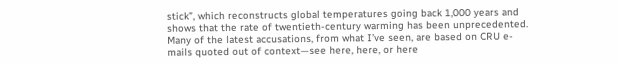stick”, which reconstructs global temperatures going back 1,000 years and shows that the rate of twentieth-century warming has been unprecedented. Many of the latest accusations, from what I’ve seen, are based on CRU e-mails quoted out of context—see here, here, or here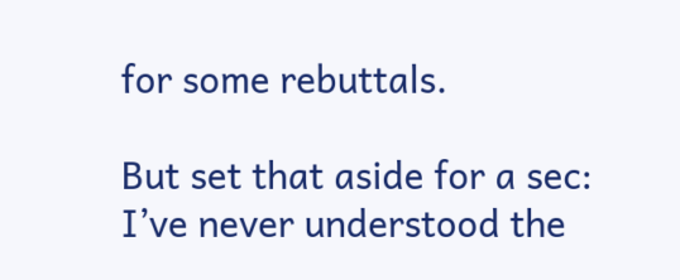for some rebuttals.

But set that aside for a sec: I’ve never understood the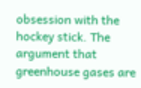obsession with the hockey stick. The argument that greenhouse gases are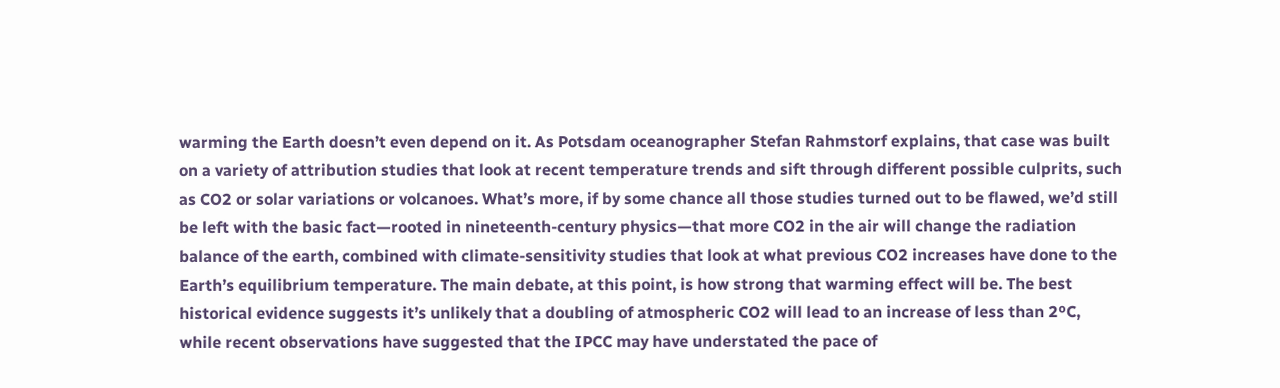warming the Earth doesn’t even depend on it. As Potsdam oceanographer Stefan Rahmstorf explains, that case was built on a variety of attribution studies that look at recent temperature trends and sift through different possible culprits, such as CO2 or solar variations or volcanoes. What’s more, if by some chance all those studies turned out to be flawed, we’d still be left with the basic fact—rooted in nineteenth-century physics—that more CO2 in the air will change the radiation balance of the earth, combined with climate-sensitivity studies that look at what previous CO2 increases have done to the Earth’s equilibrium temperature. The main debate, at this point, is how strong that warming effect will be. The best historical evidence suggests it’s unlikely that a doubling of atmospheric CO2 will lead to an increase of less than 2ºC, while recent observations have suggested that the IPCC may have understated the pace of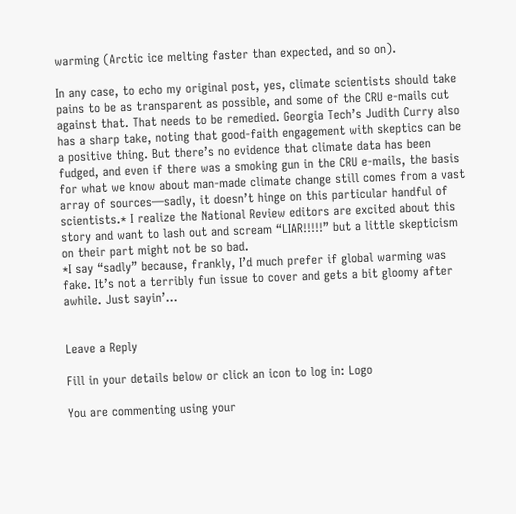warming (Arctic ice melting faster than expected, and so on).

In any case, to echo my original post, yes, climate scientists should take pains to be as transparent as possible, and some of the CRU e-mails cut against that. That needs to be remedied. Georgia Tech’s Judith Curry also has a sharp take, noting that good-faith engagement with skeptics can be a positive thing. But there’s no evidence that climate data has been fudged, and even if there was a smoking gun in the CRU e-mails, the basis for what we know about man-made climate change still comes from a vast array of sources—sadly, it doesn’t hinge on this particular handful of scientists.* I realize the National Review editors are excited about this story and want to lash out and scream “LIAR!!!!!” but a little skepticism on their part might not be so bad.
*I say “sadly” because, frankly, I’d much prefer if global warming was fake. It’s not a terribly fun issue to cover and gets a bit gloomy after awhile. Just sayin’…


Leave a Reply

Fill in your details below or click an icon to log in: Logo

You are commenting using your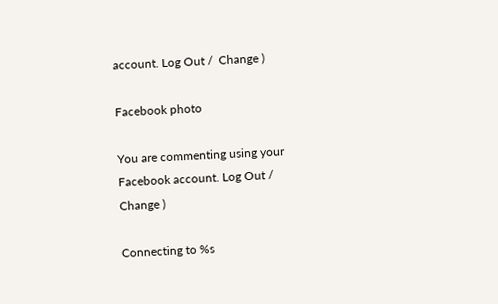account. Log Out /  Change )

Facebook photo

You are commenting using your Facebook account. Log Out /  Change )

Connecting to %s